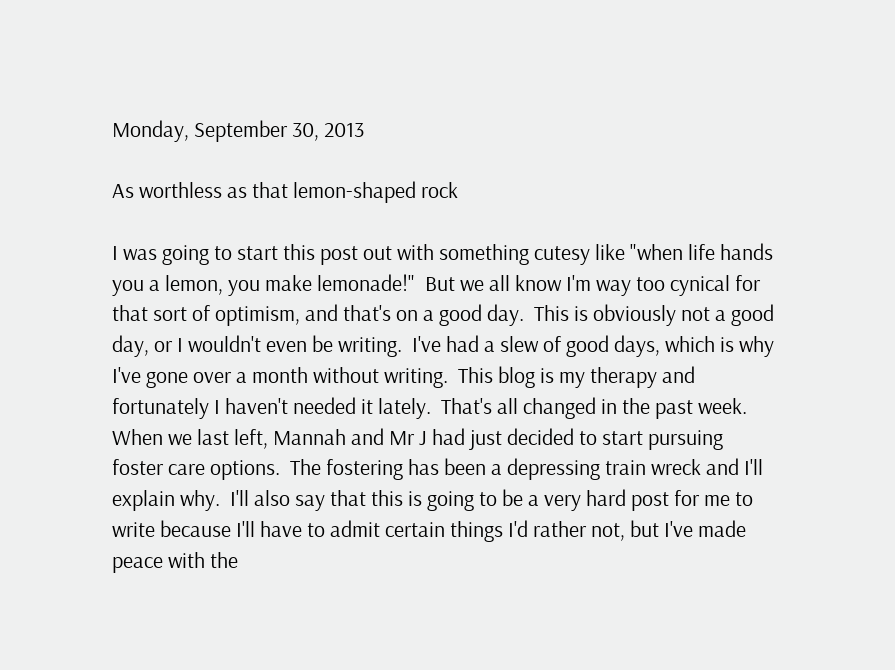Monday, September 30, 2013

As worthless as that lemon-shaped rock

I was going to start this post out with something cutesy like "when life hands you a lemon, you make lemonade!"  But we all know I'm way too cynical for that sort of optimism, and that's on a good day.  This is obviously not a good day, or I wouldn't even be writing.  I've had a slew of good days, which is why I've gone over a month without writing.  This blog is my therapy and fortunately I haven't needed it lately.  That's all changed in the past week.  When we last left, Mannah and Mr J had just decided to start pursuing foster care options.  The fostering has been a depressing train wreck and I'll explain why.  I'll also say that this is going to be a very hard post for me to write because I'll have to admit certain things I'd rather not, but I've made peace with the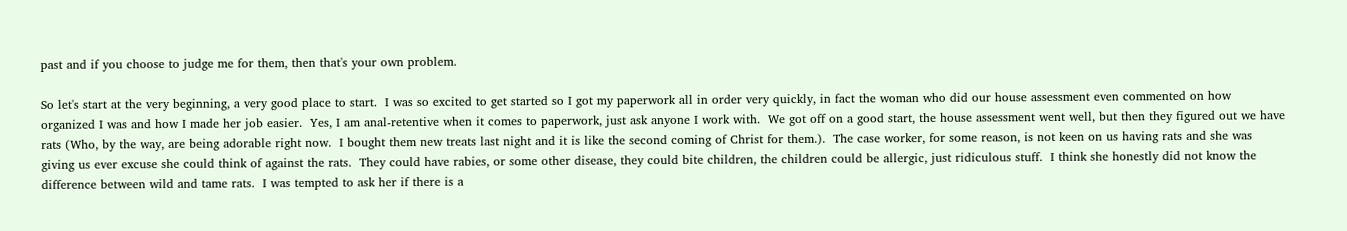past and if you choose to judge me for them, then that's your own problem.

So let's start at the very beginning, a very good place to start.  I was so excited to get started so I got my paperwork all in order very quickly, in fact the woman who did our house assessment even commented on how organized I was and how I made her job easier.  Yes, I am anal-retentive when it comes to paperwork, just ask anyone I work with.  We got off on a good start, the house assessment went well, but then they figured out we have rats (Who, by the way, are being adorable right now.  I bought them new treats last night and it is like the second coming of Christ for them.).  The case worker, for some reason, is not keen on us having rats and she was giving us ever excuse she could think of against the rats.  They could have rabies, or some other disease, they could bite children, the children could be allergic, just ridiculous stuff.  I think she honestly did not know the difference between wild and tame rats.  I was tempted to ask her if there is a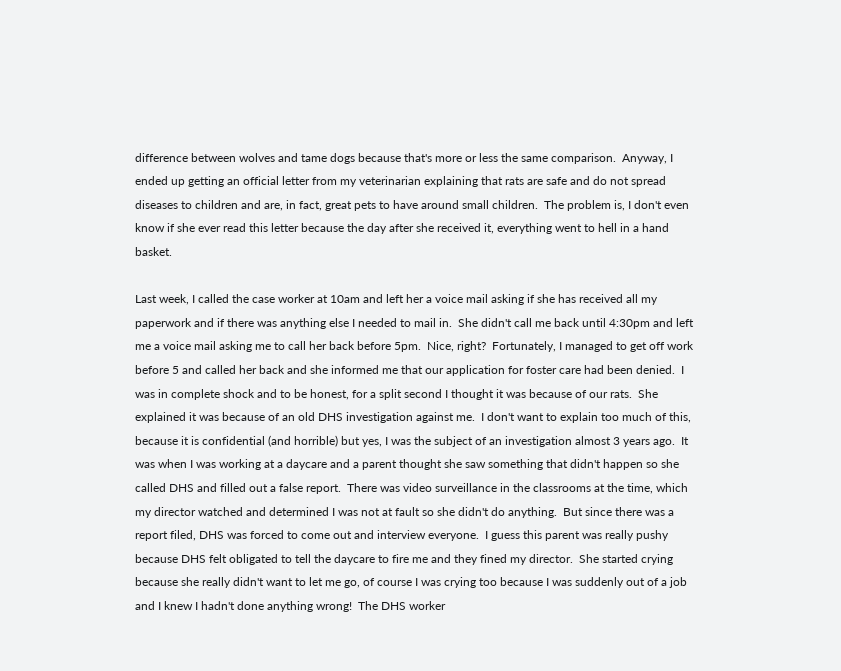difference between wolves and tame dogs because that's more or less the same comparison.  Anyway, I ended up getting an official letter from my veterinarian explaining that rats are safe and do not spread diseases to children and are, in fact, great pets to have around small children.  The problem is, I don't even know if she ever read this letter because the day after she received it, everything went to hell in a hand basket.

Last week, I called the case worker at 10am and left her a voice mail asking if she has received all my paperwork and if there was anything else I needed to mail in.  She didn't call me back until 4:30pm and left me a voice mail asking me to call her back before 5pm.  Nice, right?  Fortunately, I managed to get off work before 5 and called her back and she informed me that our application for foster care had been denied.  I was in complete shock and to be honest, for a split second I thought it was because of our rats.  She explained it was because of an old DHS investigation against me.  I don't want to explain too much of this, because it is confidential (and horrible) but yes, I was the subject of an investigation almost 3 years ago.  It was when I was working at a daycare and a parent thought she saw something that didn't happen so she called DHS and filled out a false report.  There was video surveillance in the classrooms at the time, which my director watched and determined I was not at fault so she didn't do anything.  But since there was a report filed, DHS was forced to come out and interview everyone.  I guess this parent was really pushy because DHS felt obligated to tell the daycare to fire me and they fined my director.  She started crying because she really didn't want to let me go, of course I was crying too because I was suddenly out of a job and I knew I hadn't done anything wrong!  The DHS worker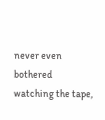never even bothered watching the tape,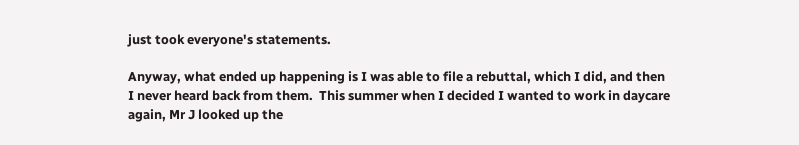just took everyone's statements.

Anyway, what ended up happening is I was able to file a rebuttal, which I did, and then I never heard back from them.  This summer when I decided I wanted to work in daycare again, Mr J looked up the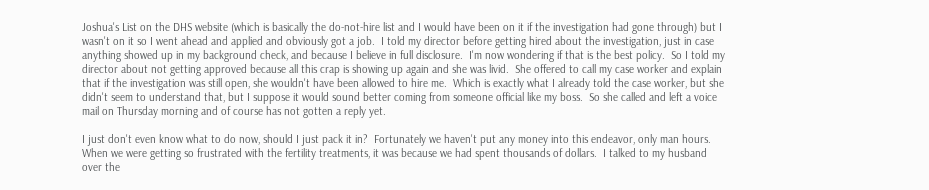Joshua's List on the DHS website (which is basically the do-not-hire list and I would have been on it if the investigation had gone through) but I wasn't on it so I went ahead and applied and obviously got a job.  I told my director before getting hired about the investigation, just in case anything showed up in my background check, and because I believe in full disclosure.  I'm now wondering if that is the best policy.  So I told my director about not getting approved because all this crap is showing up again and she was livid.  She offered to call my case worker and explain that if the investigation was still open, she wouldn't have been allowed to hire me.  Which is exactly what I already told the case worker, but she didn't seem to understand that, but I suppose it would sound better coming from someone official like my boss.  So she called and left a voice mail on Thursday morning and of course has not gotten a reply yet.

I just don't even know what to do now, should I just pack it in?  Fortunately we haven't put any money into this endeavor, only man hours.  When we were getting so frustrated with the fertility treatments, it was because we had spent thousands of dollars.  I talked to my husband over the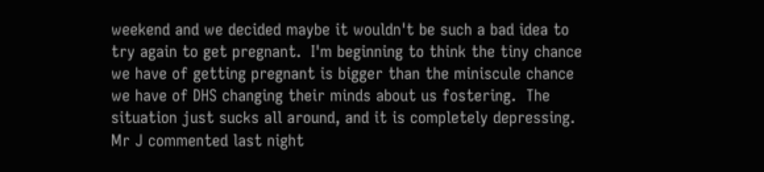weekend and we decided maybe it wouldn't be such a bad idea to try again to get pregnant.  I'm beginning to think the tiny chance we have of getting pregnant is bigger than the miniscule chance we have of DHS changing their minds about us fostering.  The situation just sucks all around, and it is completely depressing.  Mr J commented last night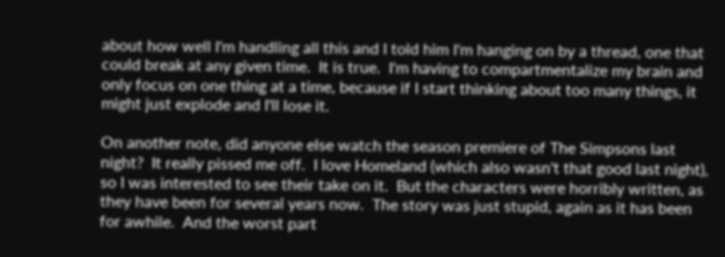about how well I'm handling all this and I told him I'm hanging on by a thread, one that could break at any given time.  It is true.  I'm having to compartmentalize my brain and only focus on one thing at a time, because if I start thinking about too many things, it might just explode and I'll lose it.

On another note, did anyone else watch the season premiere of The Simpsons last night?  It really pissed me off.  I love Homeland (which also wasn't that good last night), so I was interested to see their take on it.  But the characters were horribly written, as they have been for several years now.  The story was just stupid, again as it has been for awhile.  And the worst part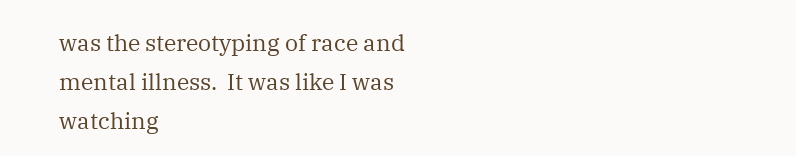was the stereotyping of race and mental illness.  It was like I was watching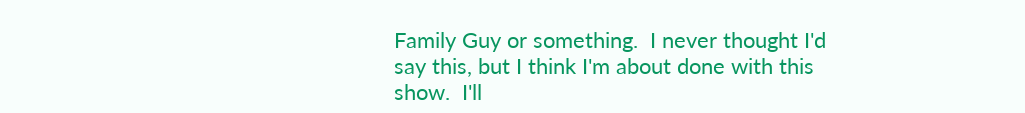Family Guy or something.  I never thought I'd say this, but I think I'm about done with this show.  I'll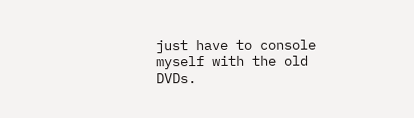just have to console myself with the old DVDs.